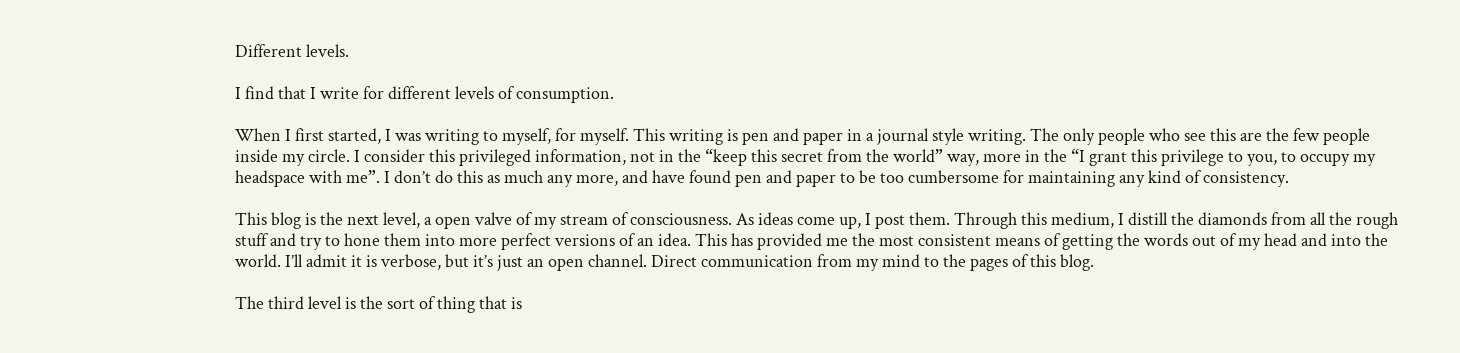Different levels.

I find that I write for different levels of consumption.

When I first started, I was writing to myself, for myself. This writing is pen and paper in a journal style writing. The only people who see this are the few people inside my circle. I consider this privileged information, not in the “keep this secret from the world” way, more in the “I grant this privilege to you, to occupy my headspace with me”. I don’t do this as much any more, and have found pen and paper to be too cumbersome for maintaining any kind of consistency.

This blog is the next level, a open valve of my stream of consciousness. As ideas come up, I post them. Through this medium, I distill the diamonds from all the rough stuff and try to hone them into more perfect versions of an idea. This has provided me the most consistent means of getting the words out of my head and into the world. I’ll admit it is verbose, but it’s just an open channel. Direct communication from my mind to the pages of this blog.

The third level is the sort of thing that is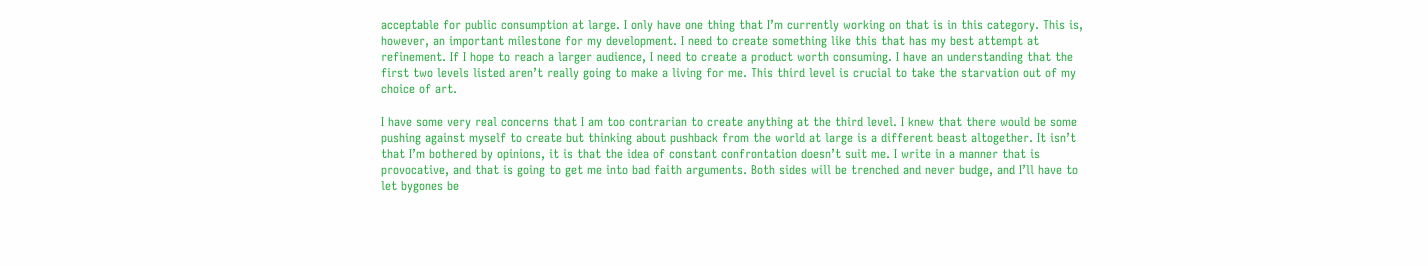acceptable for public consumption at large. I only have one thing that I’m currently working on that is in this category. This is, however, an important milestone for my development. I need to create something like this that has my best attempt at refinement. If I hope to reach a larger audience, I need to create a product worth consuming. I have an understanding that the first two levels listed aren’t really going to make a living for me. This third level is crucial to take the starvation out of my choice of art.

I have some very real concerns that I am too contrarian to create anything at the third level. I knew that there would be some pushing against myself to create but thinking about pushback from the world at large is a different beast altogether. It isn’t that I’m bothered by opinions, it is that the idea of constant confrontation doesn’t suit me. I write in a manner that is provocative, and that is going to get me into bad faith arguments. Both sides will be trenched and never budge, and I’ll have to let bygones be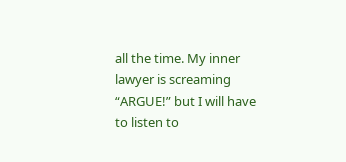all the time. My inner lawyer is screaming “ARGUE!” but I will have to listen to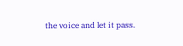the voice and let it pass.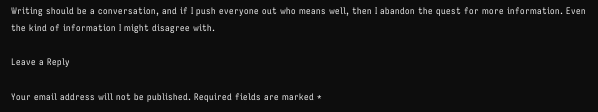Writing should be a conversation, and if I push everyone out who means well, then I abandon the quest for more information. Even the kind of information I might disagree with.

Leave a Reply

Your email address will not be published. Required fields are marked *